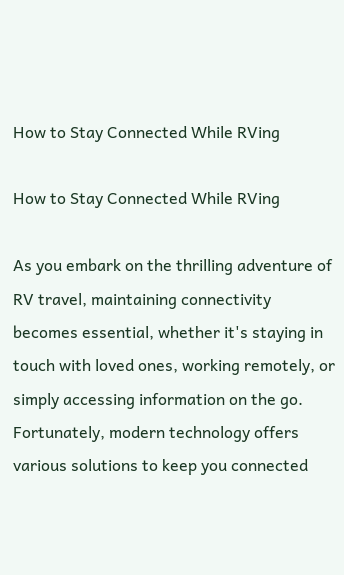How to Stay Connected While RVing

How to Stay Connected While RVing

As you embark on the thrilling adventure of RV travel, maintaining connectivity becomes essential, whether it's staying in touch with loved ones, working remotely, or simply accessing information on the go. Fortunately, modern technology offers various solutions to keep you connected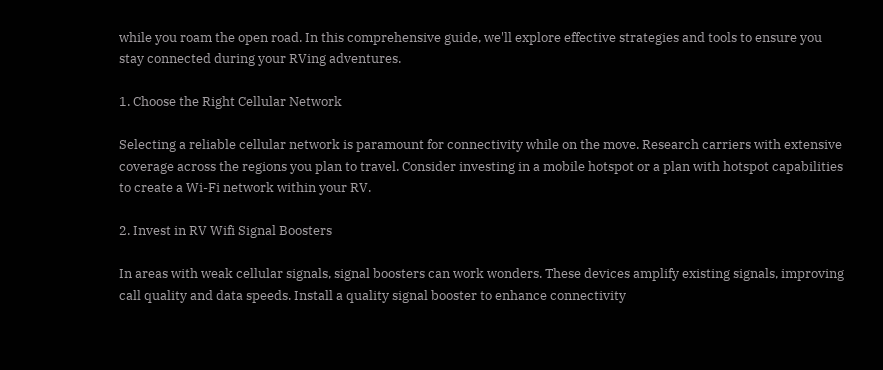while you roam the open road. In this comprehensive guide, we'll explore effective strategies and tools to ensure you stay connected during your RVing adventures.

1. Choose the Right Cellular Network

Selecting a reliable cellular network is paramount for connectivity while on the move. Research carriers with extensive coverage across the regions you plan to travel. Consider investing in a mobile hotspot or a plan with hotspot capabilities to create a Wi-Fi network within your RV.

2. Invest in RV Wifi Signal Boosters

In areas with weak cellular signals, signal boosters can work wonders. These devices amplify existing signals, improving call quality and data speeds. Install a quality signal booster to enhance connectivity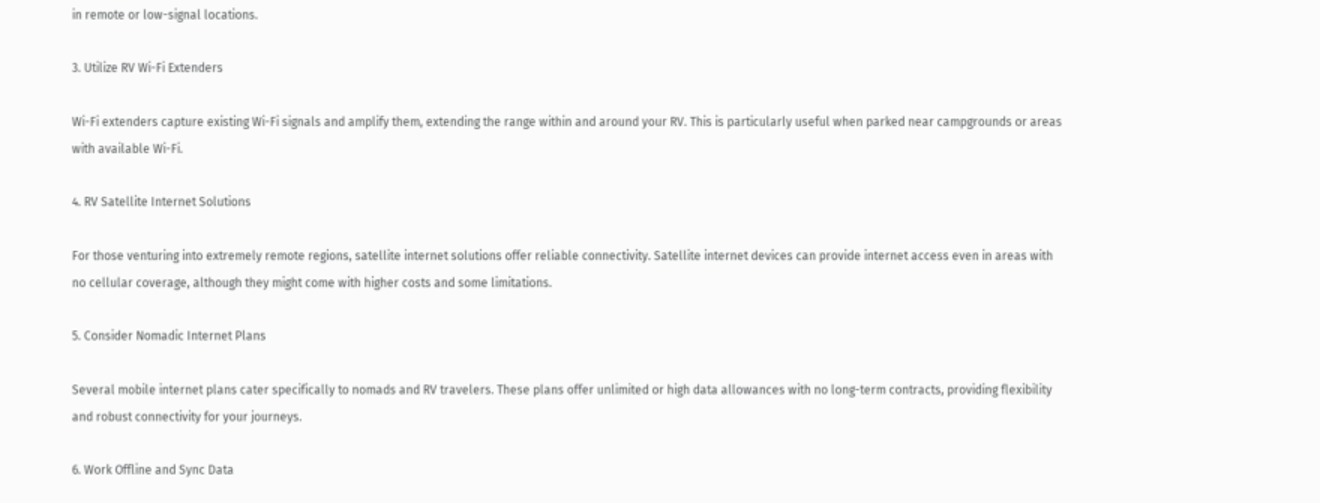in remote or low-signal locations.

3. Utilize RV Wi-Fi Extenders

Wi-Fi extenders capture existing Wi-Fi signals and amplify them, extending the range within and around your RV. This is particularly useful when parked near campgrounds or areas with available Wi-Fi.

4. RV Satellite Internet Solutions

For those venturing into extremely remote regions, satellite internet solutions offer reliable connectivity. Satellite internet devices can provide internet access even in areas with no cellular coverage, although they might come with higher costs and some limitations.

5. Consider Nomadic Internet Plans

Several mobile internet plans cater specifically to nomads and RV travelers. These plans offer unlimited or high data allowances with no long-term contracts, providing flexibility and robust connectivity for your journeys.

6. Work Offline and Sync Data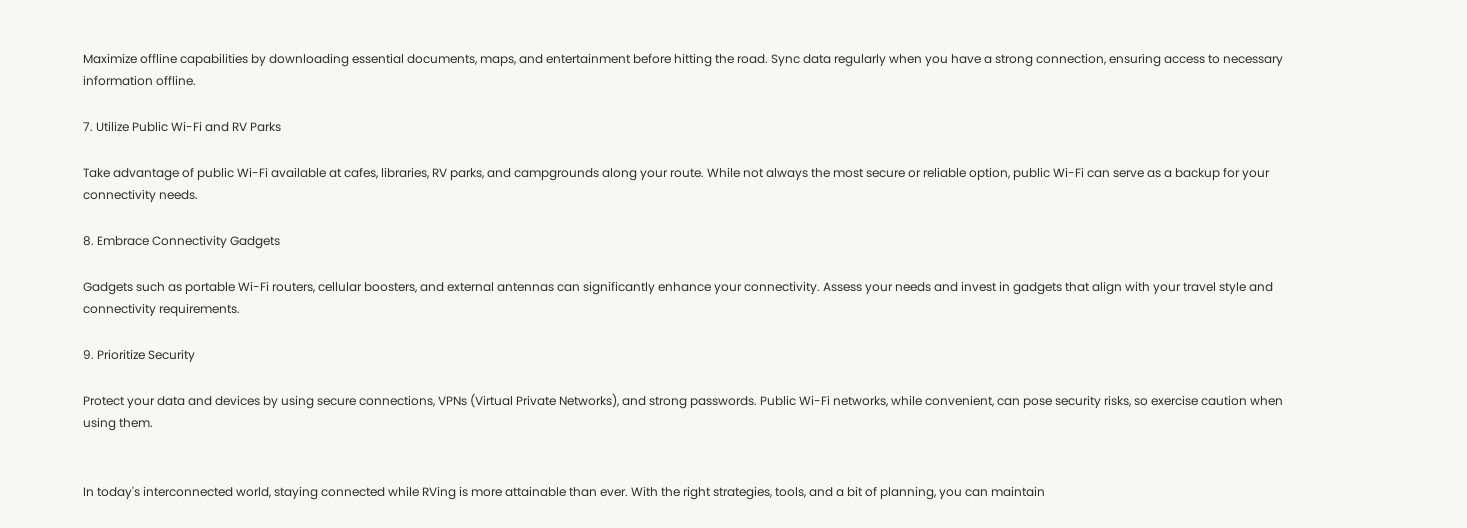Maximize offline capabilities by downloading essential documents, maps, and entertainment before hitting the road. Sync data regularly when you have a strong connection, ensuring access to necessary information offline.

7. Utilize Public Wi-Fi and RV Parks

Take advantage of public Wi-Fi available at cafes, libraries, RV parks, and campgrounds along your route. While not always the most secure or reliable option, public Wi-Fi can serve as a backup for your connectivity needs.

8. Embrace Connectivity Gadgets

Gadgets such as portable Wi-Fi routers, cellular boosters, and external antennas can significantly enhance your connectivity. Assess your needs and invest in gadgets that align with your travel style and connectivity requirements.

9. Prioritize Security

Protect your data and devices by using secure connections, VPNs (Virtual Private Networks), and strong passwords. Public Wi-Fi networks, while convenient, can pose security risks, so exercise caution when using them.


In today's interconnected world, staying connected while RVing is more attainable than ever. With the right strategies, tools, and a bit of planning, you can maintain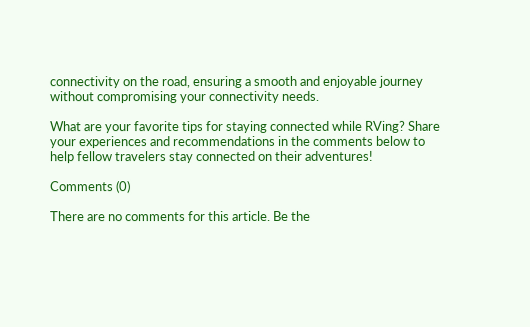connectivity on the road, ensuring a smooth and enjoyable journey without compromising your connectivity needs.

What are your favorite tips for staying connected while RVing? Share your experiences and recommendations in the comments below to help fellow travelers stay connected on their adventures!

Comments (0)

There are no comments for this article. Be the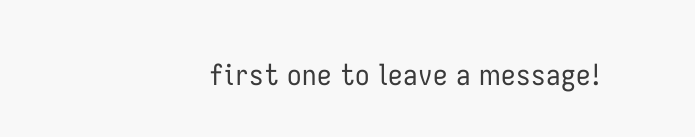first one to leave a message!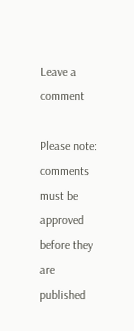Leave a comment

Please note: comments must be approved before they are published